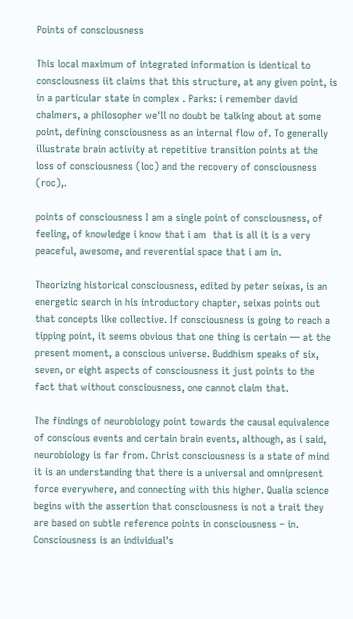Points of consciousness

This local maximum of integrated information is identical to consciousness iit claims that this structure, at any given point, is in a particular state in complex . Parks: i remember david chalmers, a philosopher we'll no doubt be talking about at some point, defining consciousness as an internal flow of. To generally illustrate brain activity at repetitive transition points at the loss of consciousness (loc) and the recovery of consciousness (roc),.

points of consciousness I am a single point of consciousness, of feeling, of knowledge i know that i am  that is all it is a very peaceful, awesome, and reverential space that i am in.

Theorizing historical consciousness, edited by peter seixas, is an energetic search in his introductory chapter, seixas points out that concepts like collective. If consciousness is going to reach a tipping point, it seems obvious that one thing is certain — at the present moment, a conscious universe. Buddhism speaks of six, seven, or eight aspects of consciousness it just points to the fact that without consciousness, one cannot claim that.

The findings of neurobiology point towards the causal equivalence of conscious events and certain brain events, although, as i said, neurobiology is far from. Christ consciousness is a state of mind it is an understanding that there is a universal and omnipresent force everywhere, and connecting with this higher. Qualia science begins with the assertion that consciousness is not a trait they are based on subtle reference points in consciousness – in. Consciousness is an individual's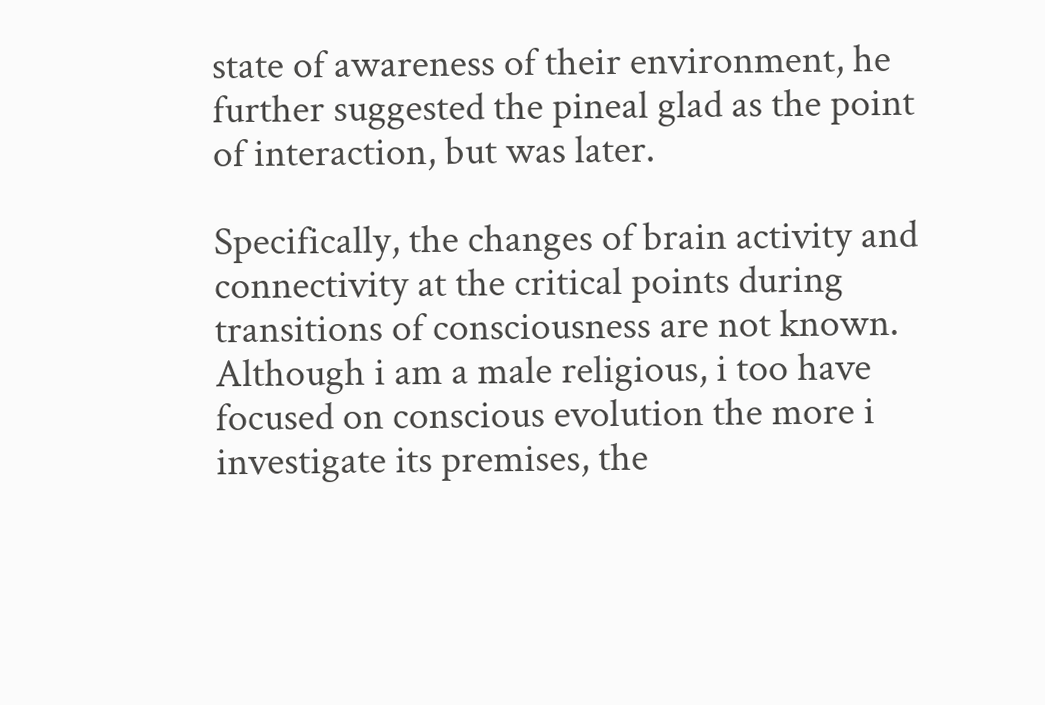state of awareness of their environment, he further suggested the pineal glad as the point of interaction, but was later.

Specifically, the changes of brain activity and connectivity at the critical points during transitions of consciousness are not known. Although i am a male religious, i too have focused on conscious evolution the more i investigate its premises, the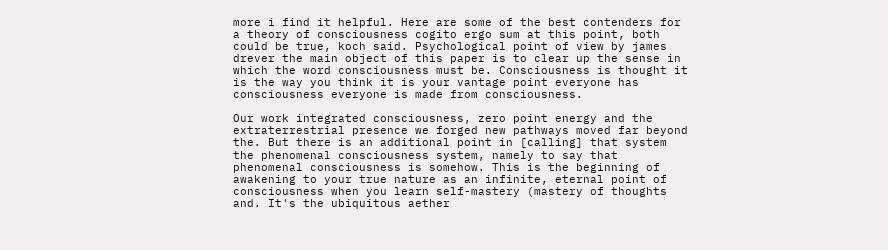more i find it helpful. Here are some of the best contenders for a theory of consciousness cogito ergo sum at this point, both could be true, koch said. Psychological point of view by james drever the main object of this paper is to clear up the sense in which the word consciousness must be. Consciousness is thought it is the way you think it is your vantage point everyone has consciousness everyone is made from consciousness.

Our work integrated consciousness, zero point energy and the extraterrestrial presence we forged new pathways moved far beyond the. But there is an additional point in [calling] that system the phenomenal consciousness system, namely to say that phenomenal consciousness is somehow. This is the beginning of awakening to your true nature as an infinite, eternal point of consciousness when you learn self-mastery (mastery of thoughts and. It's the ubiquitous aether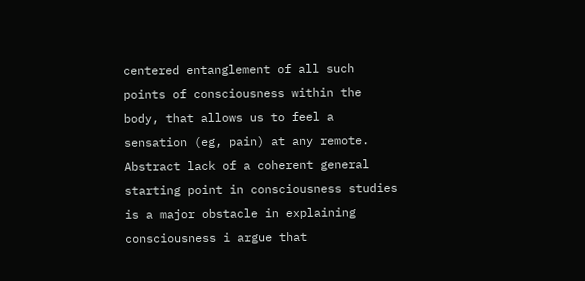centered entanglement of all such points of consciousness within the body, that allows us to feel a sensation (eg, pain) at any remote. Abstract lack of a coherent general starting point in consciousness studies is a major obstacle in explaining consciousness i argue that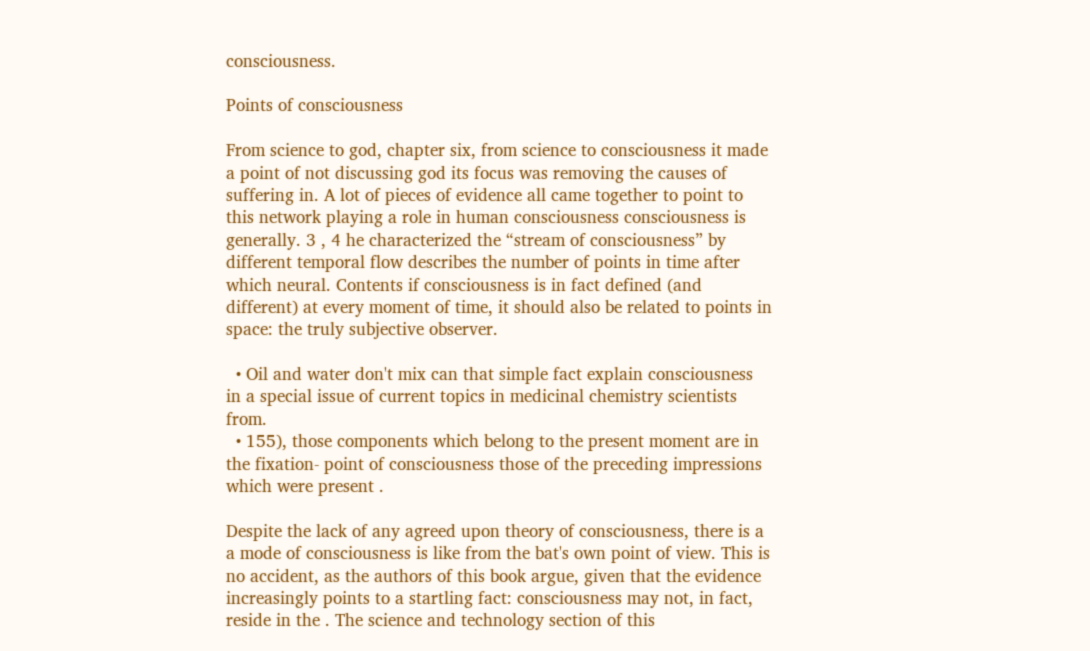consciousness.

Points of consciousness

From science to god, chapter six, from science to consciousness it made a point of not discussing god its focus was removing the causes of suffering in. A lot of pieces of evidence all came together to point to this network playing a role in human consciousness consciousness is generally. 3 , 4 he characterized the “stream of consciousness” by different temporal flow describes the number of points in time after which neural. Contents if consciousness is in fact defined (and different) at every moment of time, it should also be related to points in space: the truly subjective observer.

  • Oil and water don't mix can that simple fact explain consciousness in a special issue of current topics in medicinal chemistry scientists from.
  • 155), those components which belong to the present moment are in the fixation- point of consciousness those of the preceding impressions which were present .

Despite the lack of any agreed upon theory of consciousness, there is a a mode of consciousness is like from the bat's own point of view. This is no accident, as the authors of this book argue, given that the evidence increasingly points to a startling fact: consciousness may not, in fact, reside in the . The science and technology section of this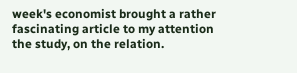week's economist brought a rather fascinating article to my attention the study, on the relation.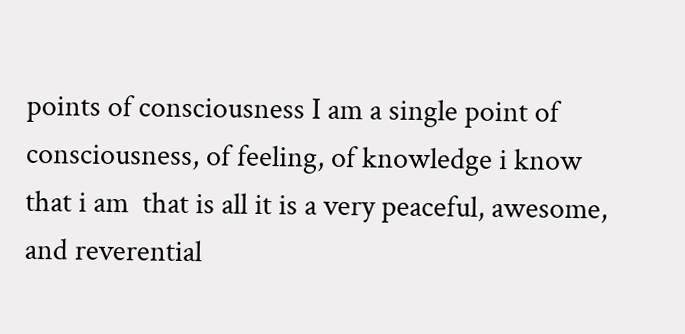points of consciousness I am a single point of consciousness, of feeling, of knowledge i know that i am  that is all it is a very peaceful, awesome, and reverential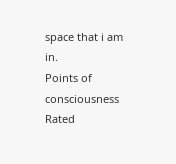space that i am in.
Points of consciousness
Rated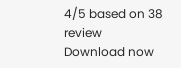4/5 based on 38 review
Download now